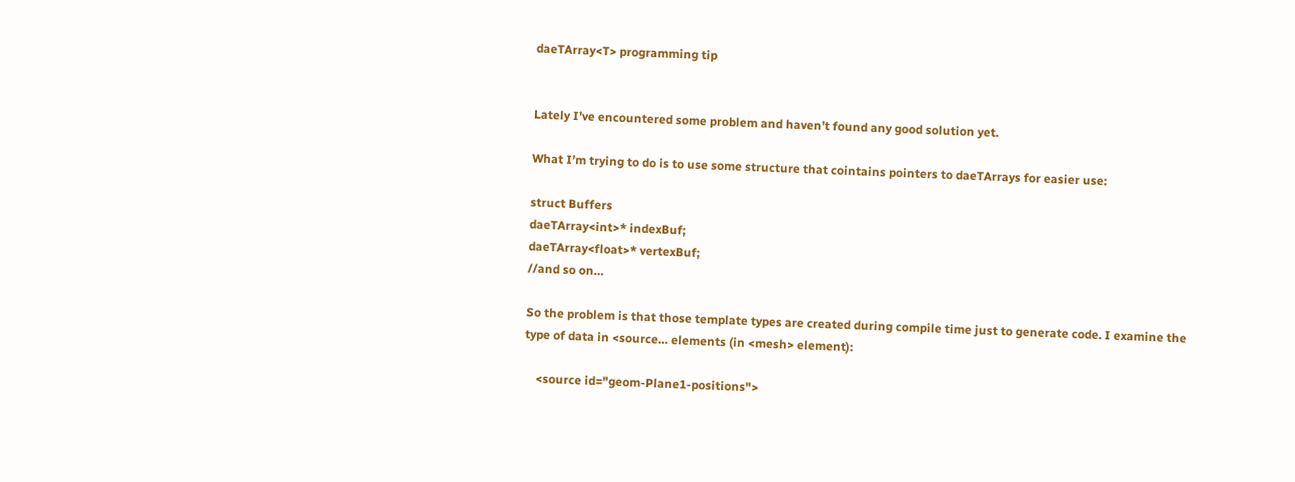daeTArray<T> programming tip


Lately I’ve encountered some problem and haven’t found any good solution yet.

What I’m trying to do is to use some structure that cointains pointers to daeTArrays for easier use:

struct Buffers
daeTArray<int>* indexBuf;
daeTArray<float>* vertexBuf;
//and so on…

So the problem is that those template types are created during compile time just to generate code. I examine the type of data in <source… elements (in <mesh> element):

    <source id="geom-Plane1-positions">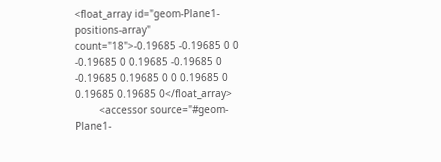<float_array id="geom-Plane1-positions-array" count="18">-0.19685 -0.19685 0 0 -0.19685 0 0.19685 -0.19685 0 -0.19685 0.19685 0 0 0.19685 0 0.19685 0.19685 0</float_array>
        <accessor source="#geom-Plane1-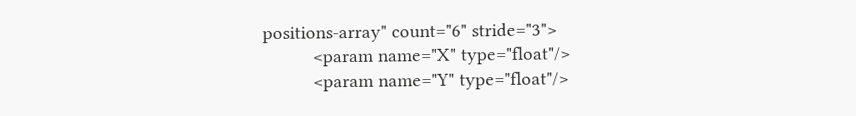positions-array" count="6" stride="3">
          <param name="X" type="float"/>
          <param name="Y" type="float"/>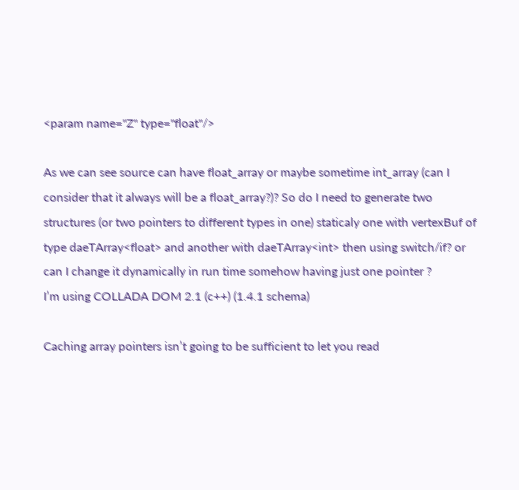<param name="Z" type="float"/>

As we can see source can have float_array or maybe sometime int_array (can I consider that it always will be a float_array?)? So do I need to generate two structures (or two pointers to different types in one) staticaly one with vertexBuf of type daeTArray<float> and another with daeTArray<int> then using switch/if? or can I change it dynamically in run time somehow having just one pointer ?
I’m using COLLADA DOM 2.1 (c++) (1.4.1 schema)

Caching array pointers isn’t going to be sufficient to let you read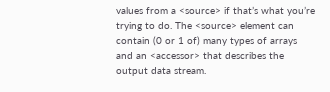values from a <source> if that’s what you’re trying to do. The <source> element can contain (0 or 1 of) many types of arrays and an <accessor> that describes the output data stream.